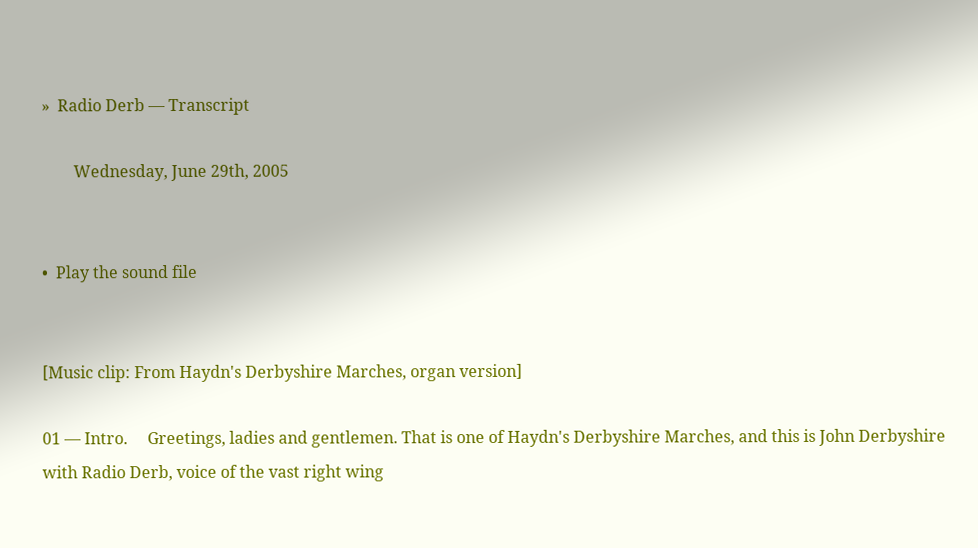»  Radio Derb — Transcript

        Wednesday, June 29th, 2005


•  Play the sound file


[Music clip: From Haydn's Derbyshire Marches, organ version]

01 — Intro.     Greetings, ladies and gentlemen. That is one of Haydn's Derbyshire Marches, and this is John Derbyshire with Radio Derb, voice of the vast right wing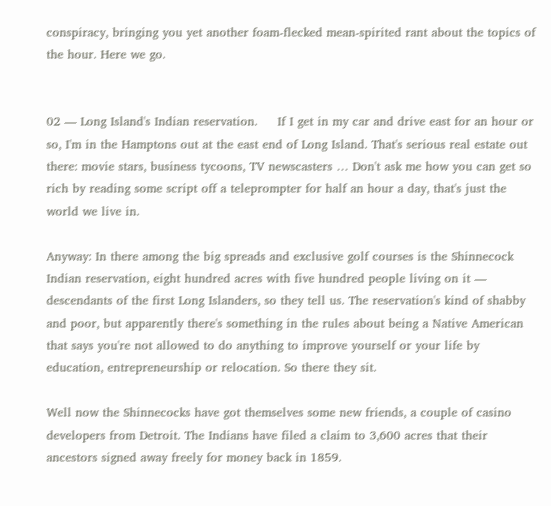conspiracy, bringing you yet another foam-flecked mean-spirited rant about the topics of the hour. Here we go.


02 — Long Island's Indian reservation.     If I get in my car and drive east for an hour or so, I'm in the Hamptons out at the east end of Long Island. That's serious real estate out there: movie stars, business tycoons, TV newscasters … Don't ask me how you can get so rich by reading some script off a teleprompter for half an hour a day, that's just the world we live in.

Anyway: In there among the big spreads and exclusive golf courses is the Shinnecock Indian reservation, eight hundred acres with five hundred people living on it — descendants of the first Long Islanders, so they tell us. The reservation's kind of shabby and poor, but apparently there's something in the rules about being a Native American that says you're not allowed to do anything to improve yourself or your life by education, entrepreneurship or relocation. So there they sit.

Well now the Shinnecocks have got themselves some new friends, a couple of casino developers from Detroit. The Indians have filed a claim to 3,600 acres that their ancestors signed away freely for money back in 1859.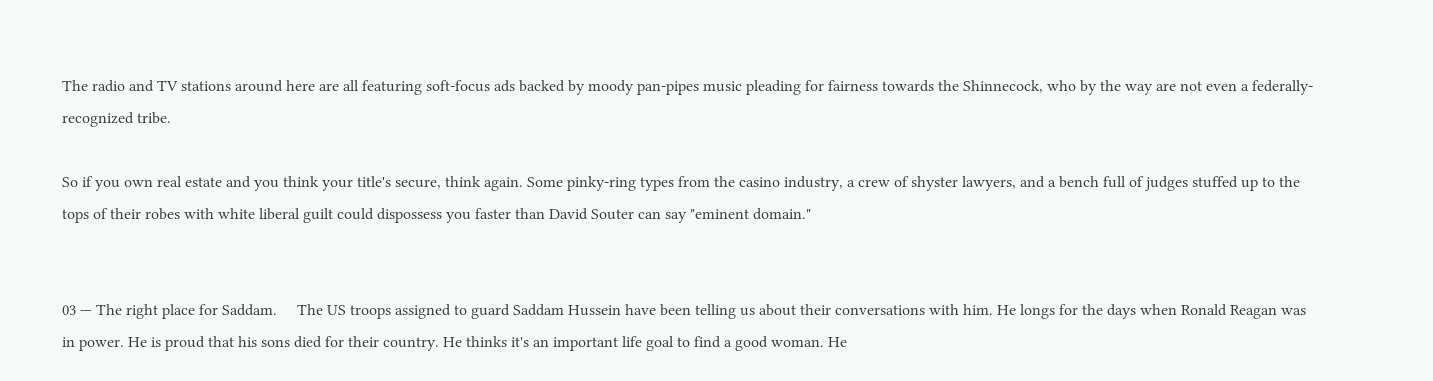The radio and TV stations around here are all featuring soft-focus ads backed by moody pan-pipes music pleading for fairness towards the Shinnecock, who by the way are not even a federally-recognized tribe.

So if you own real estate and you think your title's secure, think again. Some pinky-ring types from the casino industry, a crew of shyster lawyers, and a bench full of judges stuffed up to the tops of their robes with white liberal guilt could dispossess you faster than David Souter can say "eminent domain."


03 — The right place for Saddam.     The US troops assigned to guard Saddam Hussein have been telling us about their conversations with him. He longs for the days when Ronald Reagan was in power. He is proud that his sons died for their country. He thinks it's an important life goal to find a good woman. He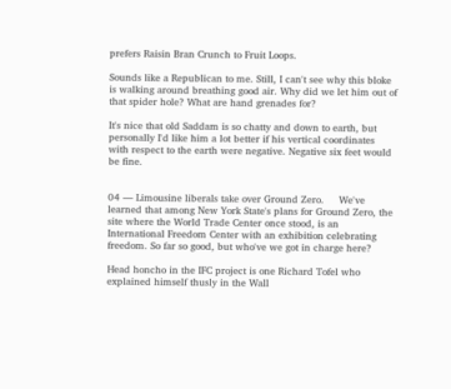prefers Raisin Bran Crunch to Fruit Loops.

Sounds like a Republican to me. Still, I can't see why this bloke is walking around breathing good air. Why did we let him out of that spider hole? What are hand grenades for?

It's nice that old Saddam is so chatty and down to earth, but personally I'd like him a lot better if his vertical coordinates with respect to the earth were negative. Negative six feet would be fine.


04 — Limousine liberals take over Ground Zero.     We've learned that among New York State's plans for Ground Zero, the site where the World Trade Center once stood, is an International Freedom Center with an exhibition celebrating freedom. So far so good, but who've we got in charge here?

Head honcho in the IFC project is one Richard Tofel who explained himself thusly in the Wall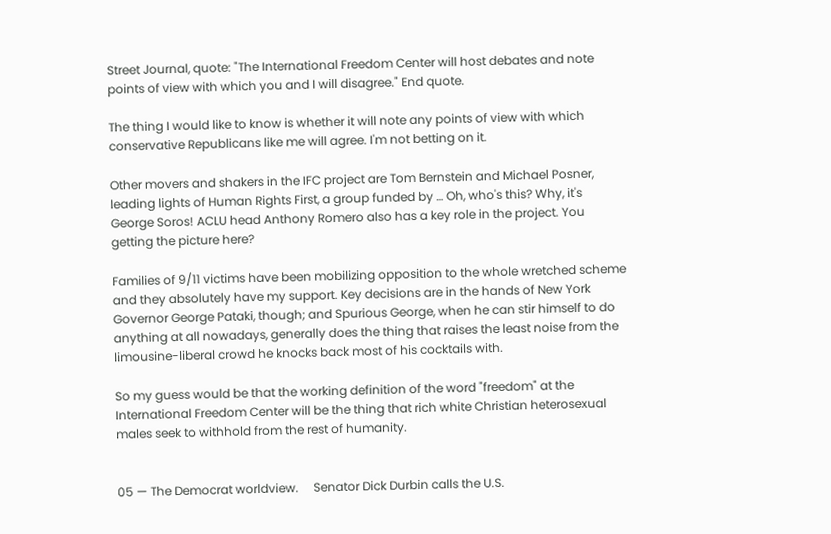Street Journal, quote: "The International Freedom Center will host debates and note points of view with which you and I will disagree." End quote.

The thing I would like to know is whether it will note any points of view with which conservative Republicans like me will agree. I'm not betting on it.

Other movers and shakers in the IFC project are Tom Bernstein and Michael Posner, leading lights of Human Rights First, a group funded by … Oh, who's this? Why, it's George Soros! ACLU head Anthony Romero also has a key role in the project. You getting the picture here?

Families of 9/11 victims have been mobilizing opposition to the whole wretched scheme and they absolutely have my support. Key decisions are in the hands of New York Governor George Pataki, though; and Spurious George, when he can stir himself to do anything at all nowadays, generally does the thing that raises the least noise from the limousine-liberal crowd he knocks back most of his cocktails with.

So my guess would be that the working definition of the word "freedom" at the International Freedom Center will be the thing that rich white Christian heterosexual males seek to withhold from the rest of humanity.


05 — The Democrat worldview.     Senator Dick Durbin calls the U.S.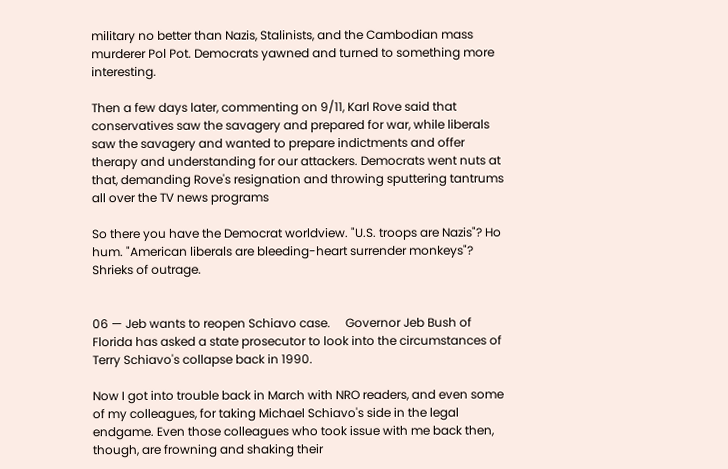military no better than Nazis, Stalinists, and the Cambodian mass murderer Pol Pot. Democrats yawned and turned to something more interesting.

Then a few days later, commenting on 9/11, Karl Rove said that conservatives saw the savagery and prepared for war, while liberals saw the savagery and wanted to prepare indictments and offer therapy and understanding for our attackers. Democrats went nuts at that, demanding Rove's resignation and throwing sputtering tantrums all over the TV news programs

So there you have the Democrat worldview. "U.S. troops are Nazis"? Ho hum. "American liberals are bleeding-heart surrender monkeys"? Shrieks of outrage.


06 — Jeb wants to reopen Schiavo case.     Governor Jeb Bush of Florida has asked a state prosecutor to look into the circumstances of Terry Schiavo's collapse back in 1990.

Now I got into trouble back in March with NRO readers, and even some of my colleagues, for taking Michael Schiavo's side in the legal endgame. Even those colleagues who took issue with me back then, though, are frowning and shaking their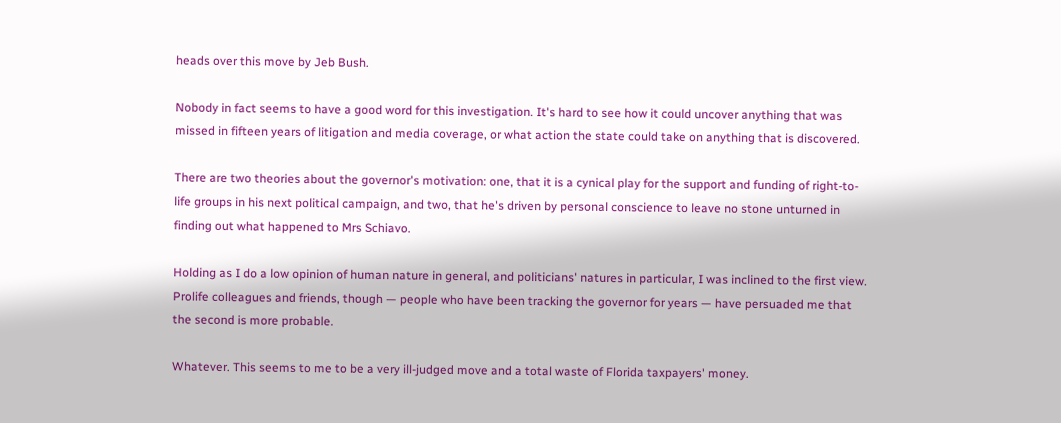heads over this move by Jeb Bush.

Nobody in fact seems to have a good word for this investigation. It's hard to see how it could uncover anything that was missed in fifteen years of litigation and media coverage, or what action the state could take on anything that is discovered.

There are two theories about the governor's motivation: one, that it is a cynical play for the support and funding of right-to-life groups in his next political campaign, and two, that he's driven by personal conscience to leave no stone unturned in finding out what happened to Mrs Schiavo.

Holding as I do a low opinion of human nature in general, and politicians' natures in particular, I was inclined to the first view. Prolife colleagues and friends, though — people who have been tracking the governor for years — have persuaded me that the second is more probable.

Whatever. This seems to me to be a very ill-judged move and a total waste of Florida taxpayers' money.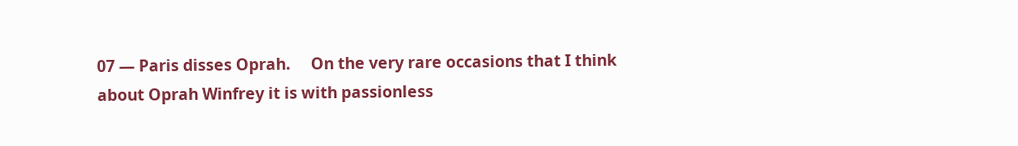07 — Paris disses Oprah.     On the very rare occasions that I think about Oprah Winfrey it is with passionless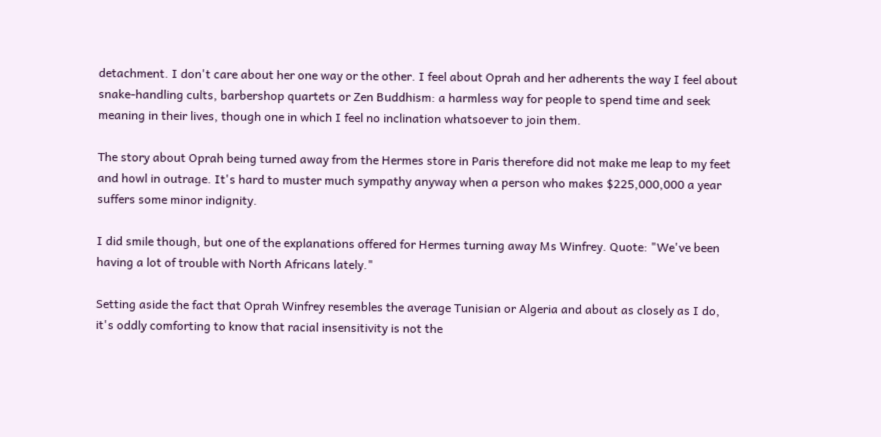detachment. I don't care about her one way or the other. I feel about Oprah and her adherents the way I feel about snake-handling cults, barbershop quartets or Zen Buddhism: a harmless way for people to spend time and seek meaning in their lives, though one in which I feel no inclination whatsoever to join them.

The story about Oprah being turned away from the Hermes store in Paris therefore did not make me leap to my feet and howl in outrage. It's hard to muster much sympathy anyway when a person who makes $225,000,000 a year suffers some minor indignity.

I did smile though, but one of the explanations offered for Hermes turning away Ms Winfrey. Quote: "We've been having a lot of trouble with North Africans lately."

Setting aside the fact that Oprah Winfrey resembles the average Tunisian or Algeria and about as closely as I do, it's oddly comforting to know that racial insensitivity is not the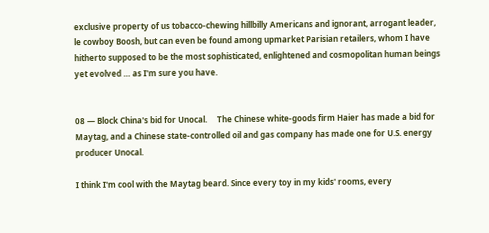exclusive property of us tobacco-chewing hillbilly Americans and ignorant, arrogant leader, le cowboy Boosh, but can even be found among upmarket Parisian retailers, whom I have hitherto supposed to be the most sophisticated, enlightened and cosmopolitan human beings yet evolved … as I'm sure you have.


08 — Block China's bid for Unocal.     The Chinese white-goods firm Haier has made a bid for Maytag, and a Chinese state-controlled oil and gas company has made one for U.S. energy producer Unocal.

I think I'm cool with the Maytag beard. Since every toy in my kids' rooms, every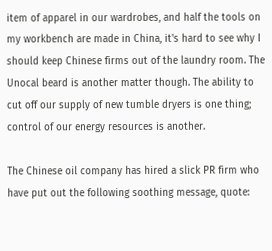item of apparel in our wardrobes, and half the tools on my workbench are made in China, it's hard to see why I should keep Chinese firms out of the laundry room. The Unocal beard is another matter though. The ability to cut off our supply of new tumble dryers is one thing; control of our energy resources is another.

The Chinese oil company has hired a slick PR firm who have put out the following soothing message, quote: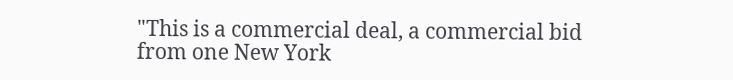"This is a commercial deal, a commercial bid from one New York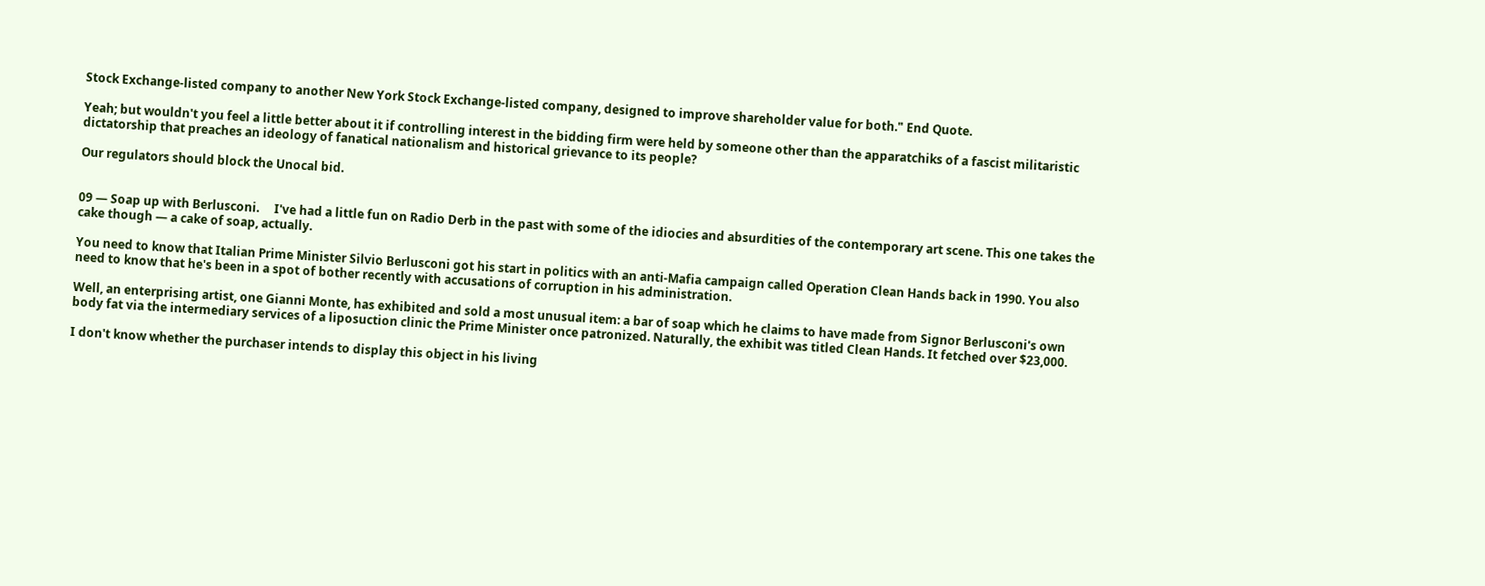Stock Exchange-listed company to another New York Stock Exchange-listed company, designed to improve shareholder value for both." End Quote.

Yeah; but wouldn't you feel a little better about it if controlling interest in the bidding firm were held by someone other than the apparatchiks of a fascist militaristic dictatorship that preaches an ideology of fanatical nationalism and historical grievance to its people?

Our regulators should block the Unocal bid.


09 — Soap up with Berlusconi.     I've had a little fun on Radio Derb in the past with some of the idiocies and absurdities of the contemporary art scene. This one takes the cake though — a cake of soap, actually.

You need to know that Italian Prime Minister Silvio Berlusconi got his start in politics with an anti-Mafia campaign called Operation Clean Hands back in 1990. You also need to know that he's been in a spot of bother recently with accusations of corruption in his administration.

Well, an enterprising artist, one Gianni Monte, has exhibited and sold a most unusual item: a bar of soap which he claims to have made from Signor Berlusconi's own body fat via the intermediary services of a liposuction clinic the Prime Minister once patronized. Naturally, the exhibit was titled Clean Hands. It fetched over $23,000.

I don't know whether the purchaser intends to display this object in his living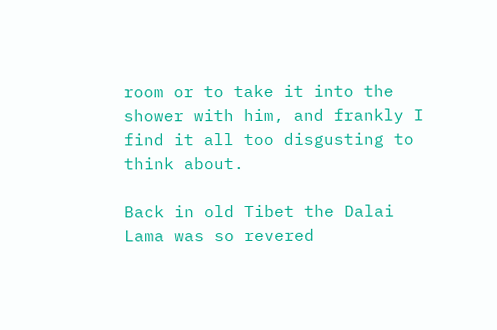room or to take it into the shower with him, and frankly I find it all too disgusting to think about.

Back in old Tibet the Dalai Lama was so revered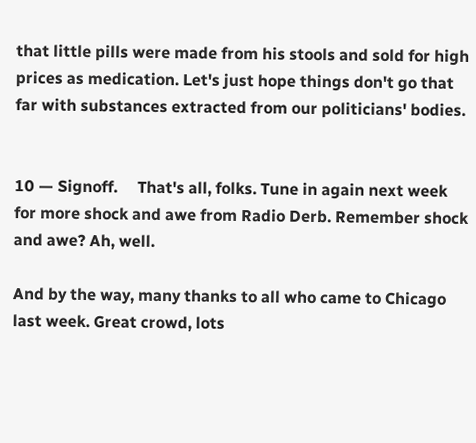that little pills were made from his stools and sold for high prices as medication. Let's just hope things don't go that far with substances extracted from our politicians' bodies.


10 — Signoff.     That's all, folks. Tune in again next week for more shock and awe from Radio Derb. Remember shock and awe? Ah, well.

And by the way, many thanks to all who came to Chicago last week. Great crowd, lots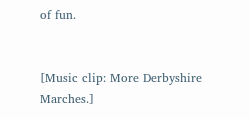of fun.


[Music clip: More Derbyshire Marches.]